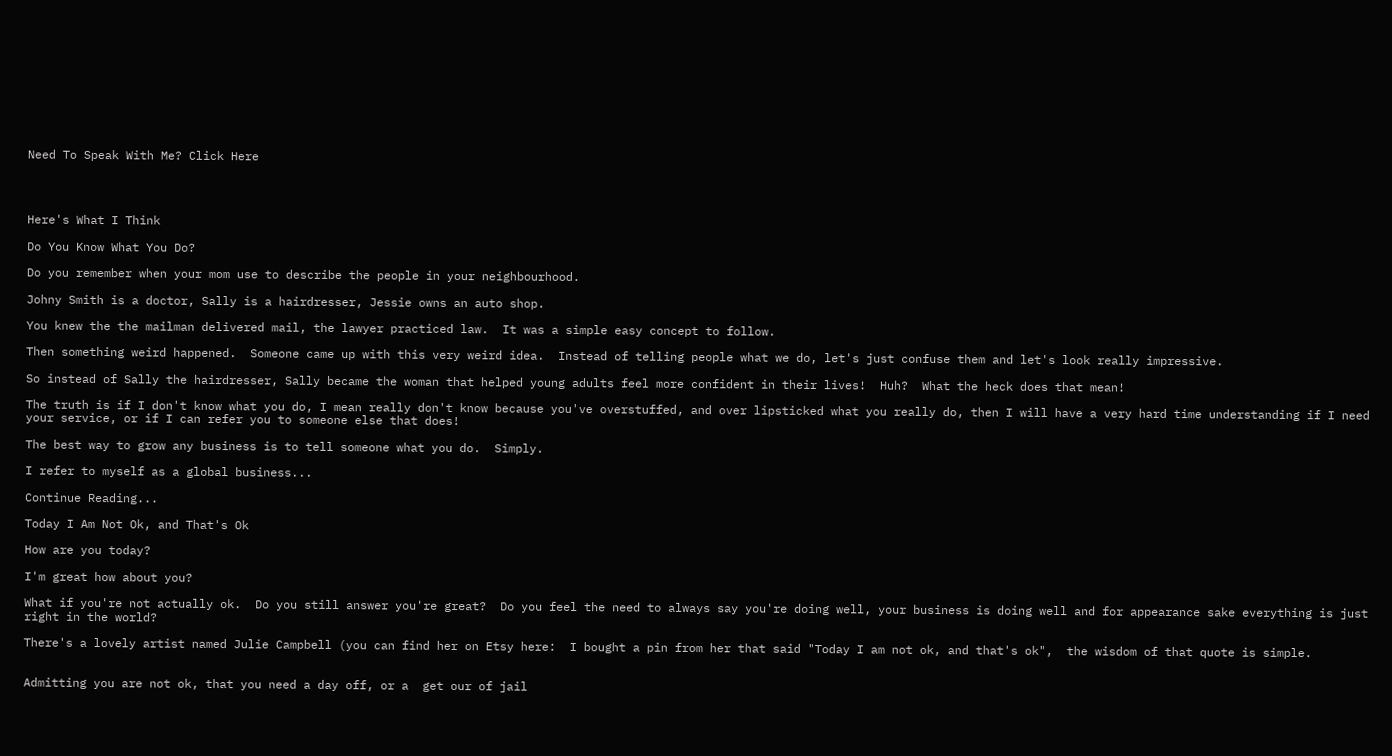Need To Speak With Me? Click Here




Here's What I Think

Do You Know What You Do?

Do you remember when your mom use to describe the people in your neighbourhood.

Johny Smith is a doctor, Sally is a hairdresser, Jessie owns an auto shop.

You knew the the mailman delivered mail, the lawyer practiced law.  It was a simple easy concept to follow.

Then something weird happened.  Someone came up with this very weird idea.  Instead of telling people what we do, let's just confuse them and let's look really impressive.

So instead of Sally the hairdresser, Sally became the woman that helped young adults feel more confident in their lives!  Huh?  What the heck does that mean!

The truth is if I don't know what you do, I mean really don't know because you've overstuffed, and over lipsticked what you really do, then I will have a very hard time understanding if I need your service, or if I can refer you to someone else that does!

The best way to grow any business is to tell someone what you do.  Simply.

I refer to myself as a global business...

Continue Reading...

Today I Am Not Ok, and That's Ok

How are you today?

I'm great how about you?

What if you're not actually ok.  Do you still answer you're great?  Do you feel the need to always say you're doing well, your business is doing well and for appearance sake everything is just right in the world?

There's a lovely artist named Julie Campbell (you can find her on Etsy here:  I bought a pin from her that said "Today I am not ok, and that's ok",  the wisdom of that quote is simple.


Admitting you are not ok, that you need a day off, or a  get our of jail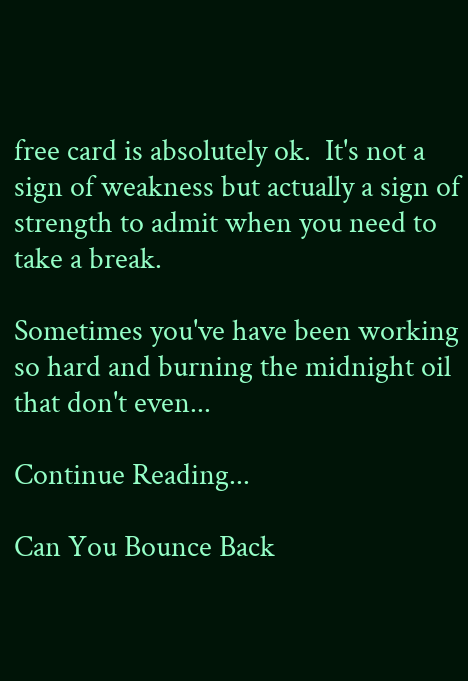free card is absolutely ok.  It's not a sign of weakness but actually a sign of strength to admit when you need to take a break.

Sometimes you've have been working so hard and burning the midnight oil that don't even...

Continue Reading...

Can You Bounce Back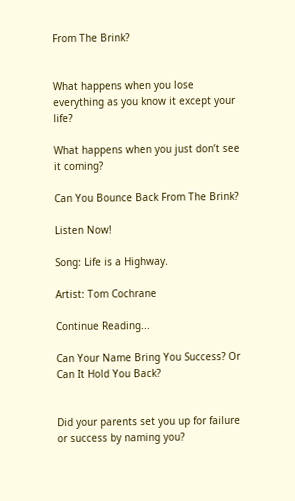From The Brink?


What happens when you lose everything as you know it except your life?

What happens when you just don’t see it coming?

Can You Bounce Back From The Brink?

Listen Now!

Song: Life is a Highway.

Artist: Tom Cochrane

Continue Reading...

Can Your Name Bring You Success? Or Can It Hold You Back?


Did your parents set you up for failure or success by naming you?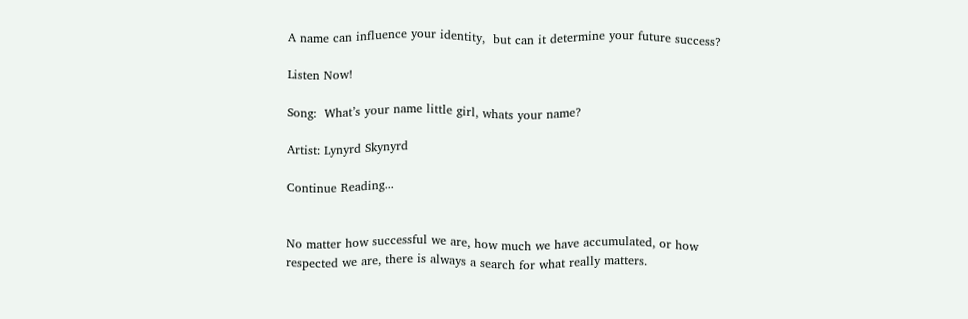A name can influence your identity,  but can it determine your future success?

Listen Now!

Song:  What’s your name little girl, whats your name?

Artist: Lynyrd Skynyrd

Continue Reading...


No matter how successful we are, how much we have accumulated, or how respected we are, there is always a search for what really matters.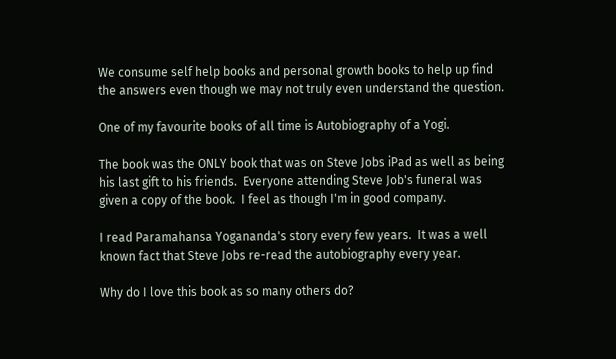We consume self help books and personal growth books to help up find the answers even though we may not truly even understand the question.

One of my favourite books of all time is Autobiography of a Yogi.

The book was the ONLY book that was on Steve Jobs iPad as well as being his last gift to his friends.  Everyone attending Steve Job's funeral was given a copy of the book.  I feel as though I'm in good company.

I read Paramahansa Yogananda's story every few years.  It was a well known fact that Steve Jobs re-read the autobiography every year.

Why do I love this book as so many others do?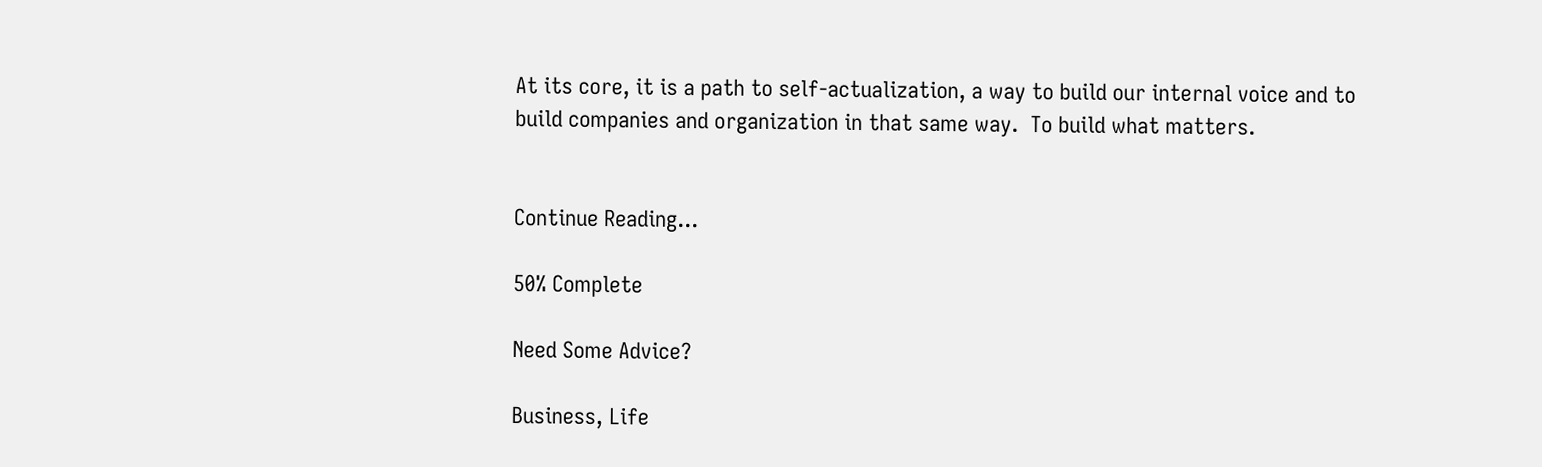At its core, it is a path to self-actualization, a way to build our internal voice and to build companies and organization in that same way.  To build what matters.


Continue Reading...

50% Complete

Need Some Advice?

Business, Life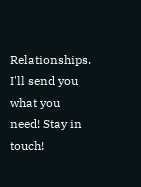Relationships. I'll send you what you need! Stay in touch!